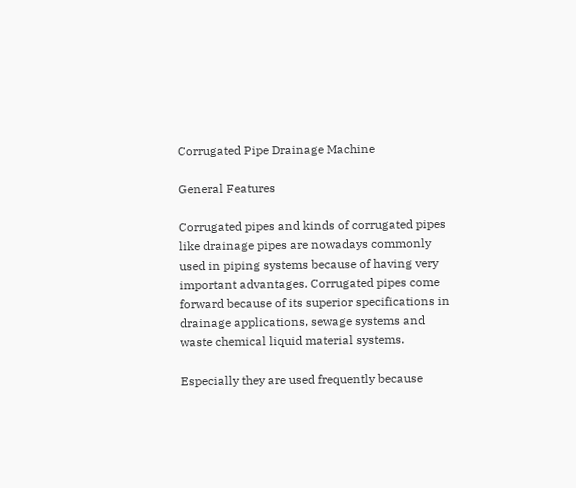Corrugated Pipe Drainage Machine

General Features

Corrugated pipes and kinds of corrugated pipes like drainage pipes are nowadays commonly used in piping systems because of having very important advantages. Corrugated pipes come forward because of its superior specifications in drainage applications, sewage systems and waste chemical liquid material systems.

Especially they are used frequently because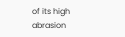of its high abrasion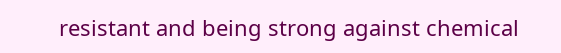resistant and being strong against chemical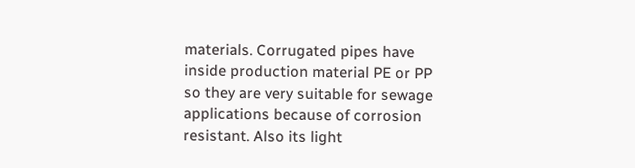materials. Corrugated pipes have inside production material PE or PP so they are very suitable for sewage applications because of corrosion resistant. Also its light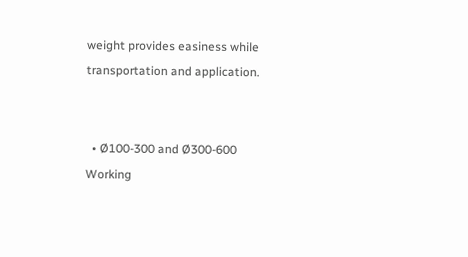weight provides easiness while transportation and application.


  • Ø100-300 and Ø300-600 Working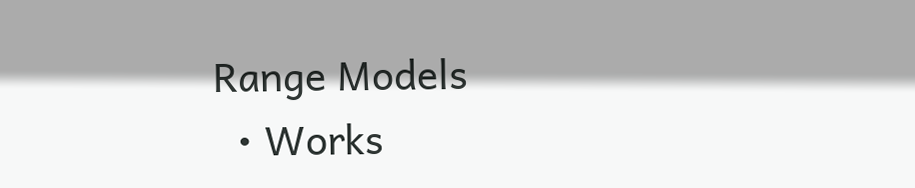Range Models
  • Works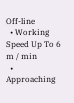Off-line
  • Working Speed Up To 6 m / min
  • Approaching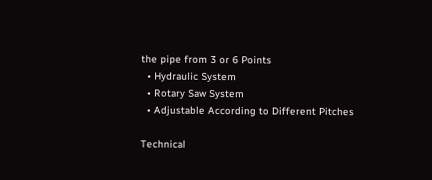the pipe from 3 or 6 Points
  • Hydraulic System
  • Rotary Saw System
  • Adjustable According to Different Pitches

Technical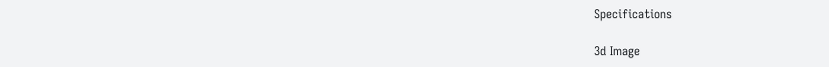Specifications

3d Image